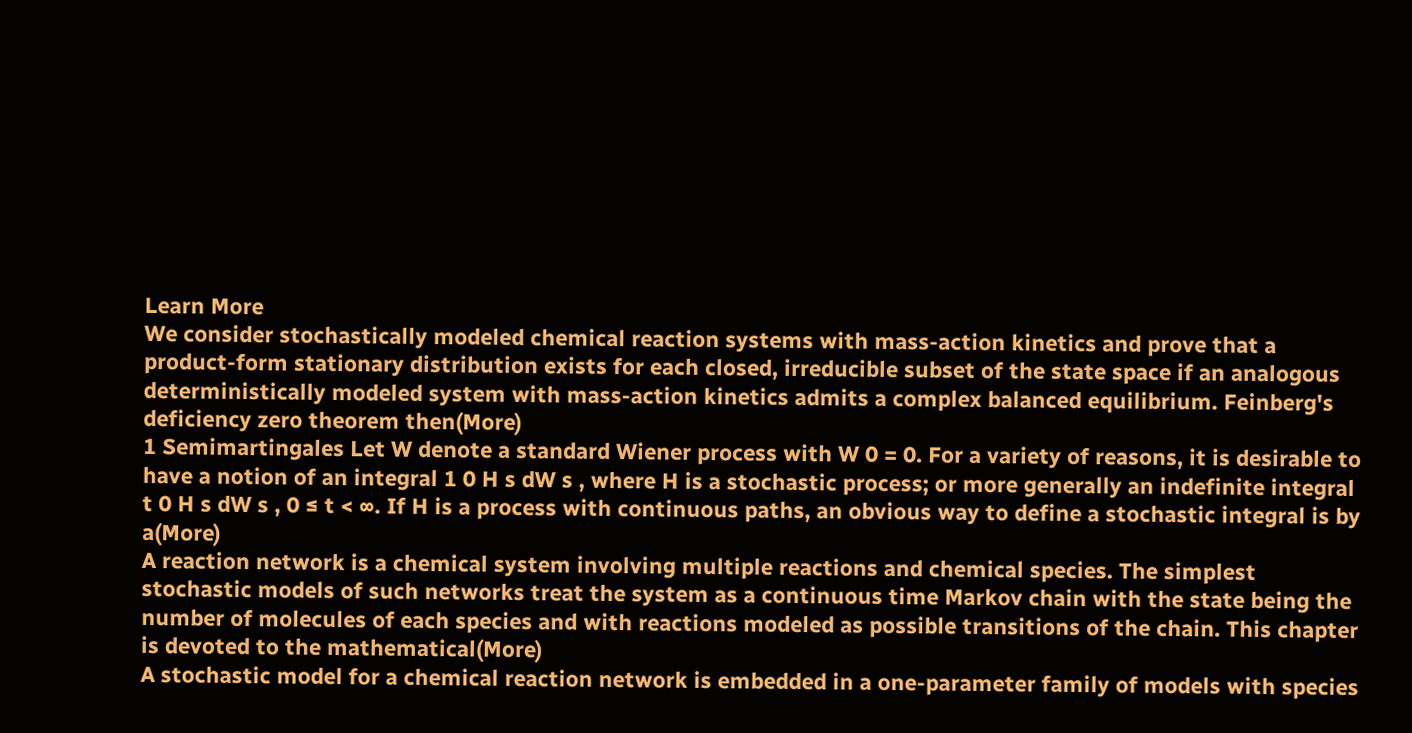Learn More
We consider stochastically modeled chemical reaction systems with mass-action kinetics and prove that a product-form stationary distribution exists for each closed, irreducible subset of the state space if an analogous deterministically modeled system with mass-action kinetics admits a complex balanced equilibrium. Feinberg's deficiency zero theorem then(More)
1 Semimartingales Let W denote a standard Wiener process with W 0 = 0. For a variety of reasons, it is desirable to have a notion of an integral 1 0 H s dW s , where H is a stochastic process; or more generally an indefinite integral t 0 H s dW s , 0 ≤ t < ∞. If H is a process with continuous paths, an obvious way to define a stochastic integral is by a(More)
A reaction network is a chemical system involving multiple reactions and chemical species. The simplest stochastic models of such networks treat the system as a continuous time Markov chain with the state being the number of molecules of each species and with reactions modeled as possible transitions of the chain. This chapter is devoted to the mathematical(More)
A stochastic model for a chemical reaction network is embedded in a one-parameter family of models with species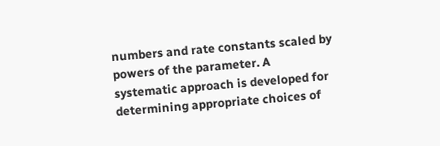numbers and rate constants scaled by powers of the parameter. A systematic approach is developed for determining appropriate choices of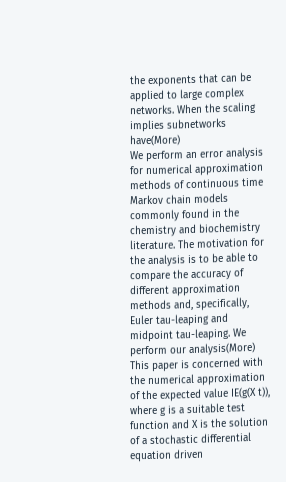the exponents that can be applied to large complex networks. When the scaling implies subnetworks have(More)
We perform an error analysis for numerical approximation methods of continuous time Markov chain models commonly found in the chemistry and biochemistry literature. The motivation for the analysis is to be able to compare the accuracy of different approximation methods and, specifically, Euler tau-leaping and midpoint tau-leaping. We perform our analysis(More)
This paper is concerned with the numerical approximation of the expected value IE(g(X t)), where g is a suitable test function and X is the solution of a stochastic differential equation driven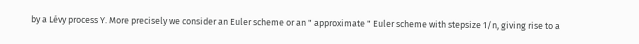by a Lévy process Y. More precisely we consider an Euler scheme or an " approximate " Euler scheme with stepsize 1/n, giving rise to a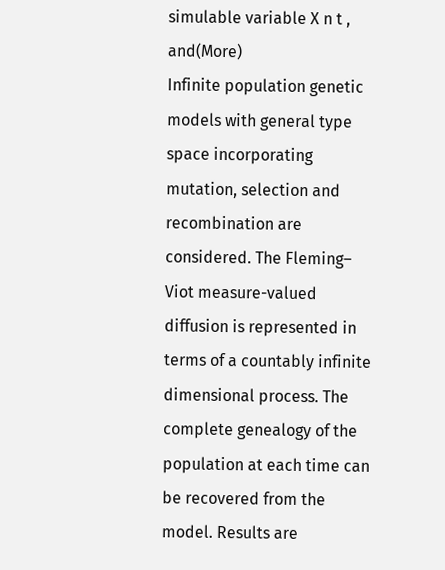simulable variable X n t , and(More)
Infinite population genetic models with general type space incorporating mutation, selection and recombination are considered. The Fleming– Viot measure-valued diffusion is represented in terms of a countably infinite dimensional process. The complete genealogy of the population at each time can be recovered from the model. Results are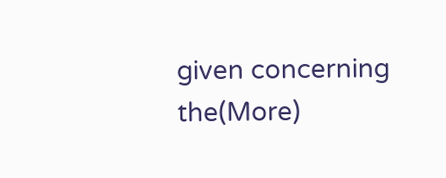given concerning the(More)